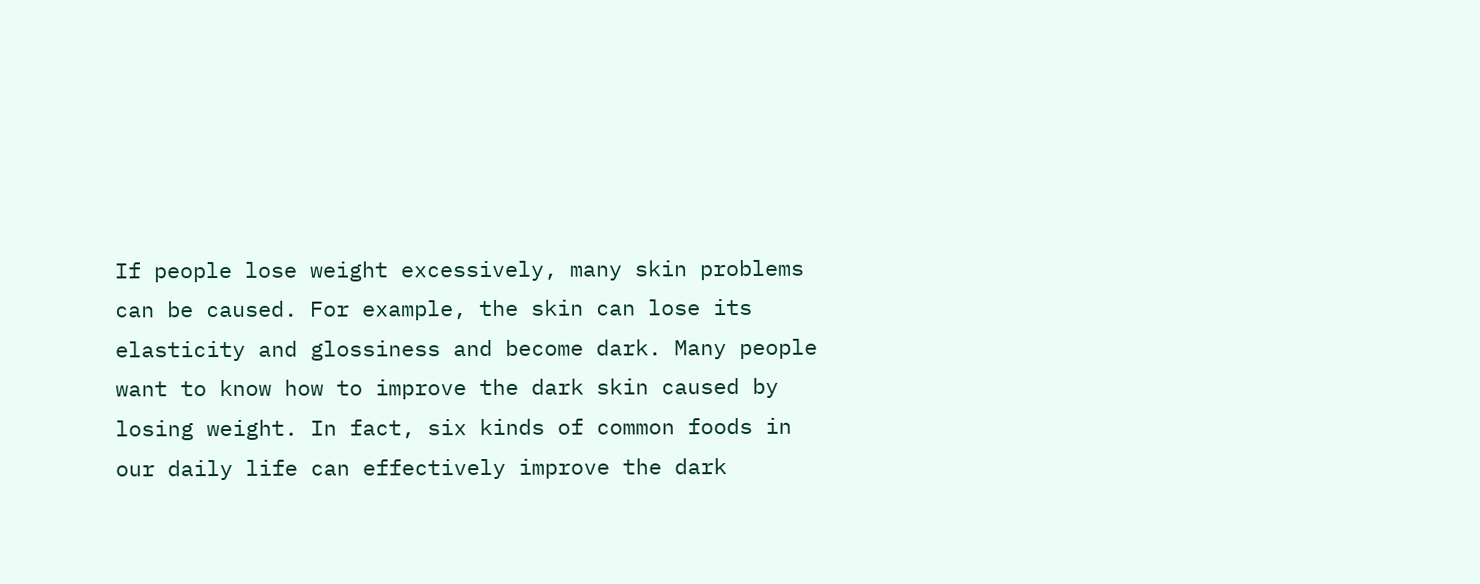If people lose weight excessively, many skin problems can be caused. For example, the skin can lose its elasticity and glossiness and become dark. Many people want to know how to improve the dark skin caused by losing weight. In fact, six kinds of common foods in our daily life can effectively improve the dark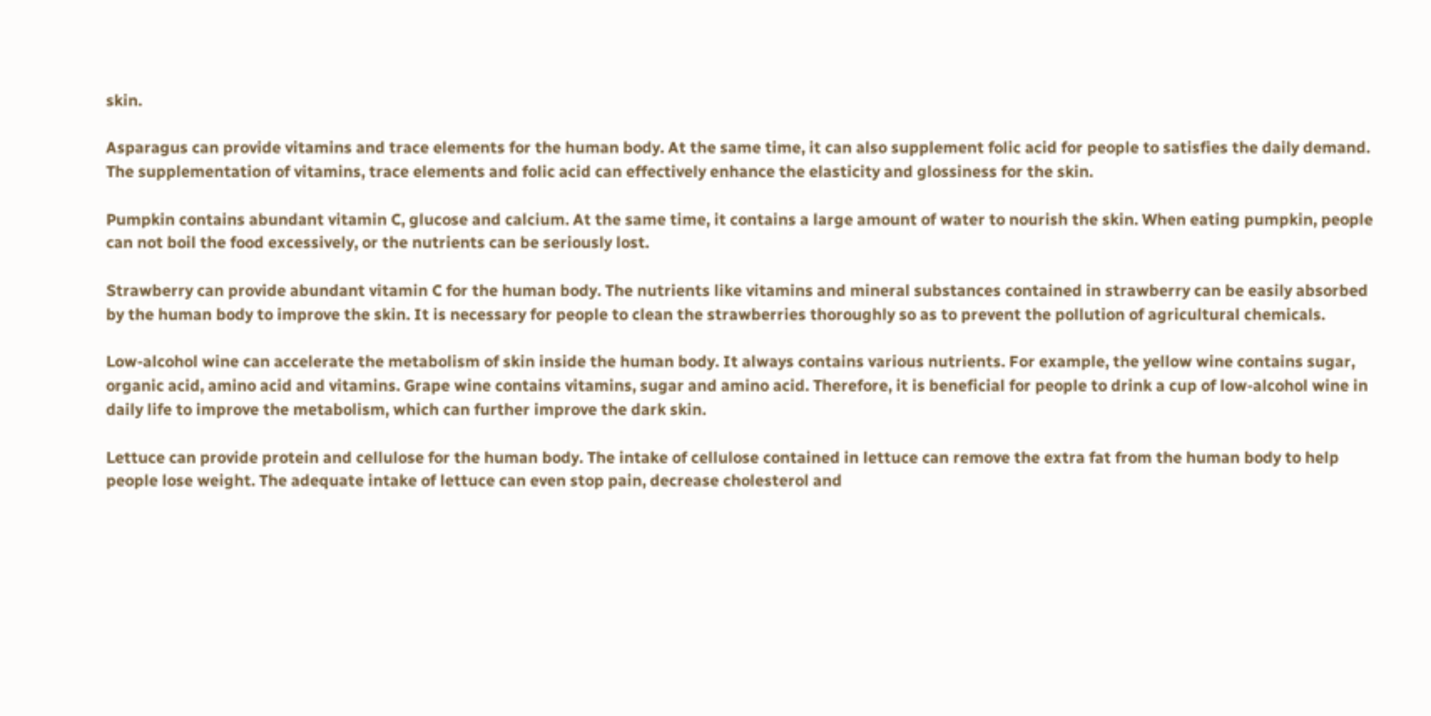skin.

Asparagus can provide vitamins and trace elements for the human body. At the same time, it can also supplement folic acid for people to satisfies the daily demand. The supplementation of vitamins, trace elements and folic acid can effectively enhance the elasticity and glossiness for the skin.

Pumpkin contains abundant vitamin C, glucose and calcium. At the same time, it contains a large amount of water to nourish the skin. When eating pumpkin, people can not boil the food excessively, or the nutrients can be seriously lost.

Strawberry can provide abundant vitamin C for the human body. The nutrients like vitamins and mineral substances contained in strawberry can be easily absorbed by the human body to improve the skin. It is necessary for people to clean the strawberries thoroughly so as to prevent the pollution of agricultural chemicals.

Low-alcohol wine can accelerate the metabolism of skin inside the human body. It always contains various nutrients. For example, the yellow wine contains sugar, organic acid, amino acid and vitamins. Grape wine contains vitamins, sugar and amino acid. Therefore, it is beneficial for people to drink a cup of low-alcohol wine in daily life to improve the metabolism, which can further improve the dark skin.

Lettuce can provide protein and cellulose for the human body. The intake of cellulose contained in lettuce can remove the extra fat from the human body to help people lose weight. The adequate intake of lettuce can even stop pain, decrease cholesterol and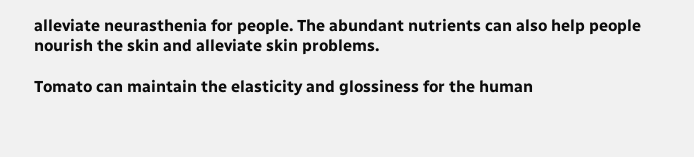alleviate neurasthenia for people. The abundant nutrients can also help people nourish the skin and alleviate skin problems.

Tomato can maintain the elasticity and glossiness for the human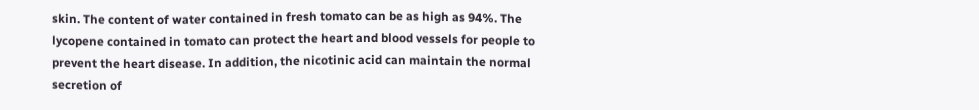skin. The content of water contained in fresh tomato can be as high as 94%. The lycopene contained in tomato can protect the heart and blood vessels for people to prevent the heart disease. In addition, the nicotinic acid can maintain the normal secretion of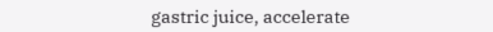gastric juice, accelerate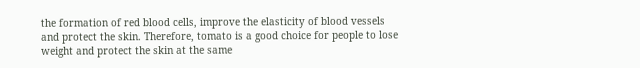the formation of red blood cells, improve the elasticity of blood vessels and protect the skin. Therefore, tomato is a good choice for people to lose weight and protect the skin at the same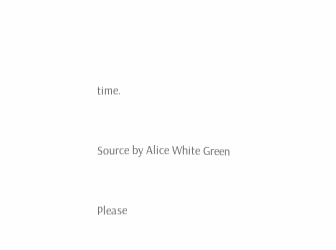time.


Source by Alice White Green


Please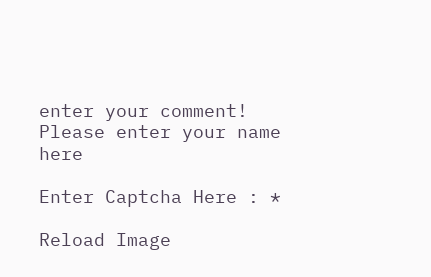enter your comment!
Please enter your name here

Enter Captcha Here : *

Reload Image